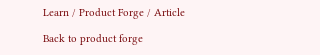Learn / Product Forge / Article

Back to product forge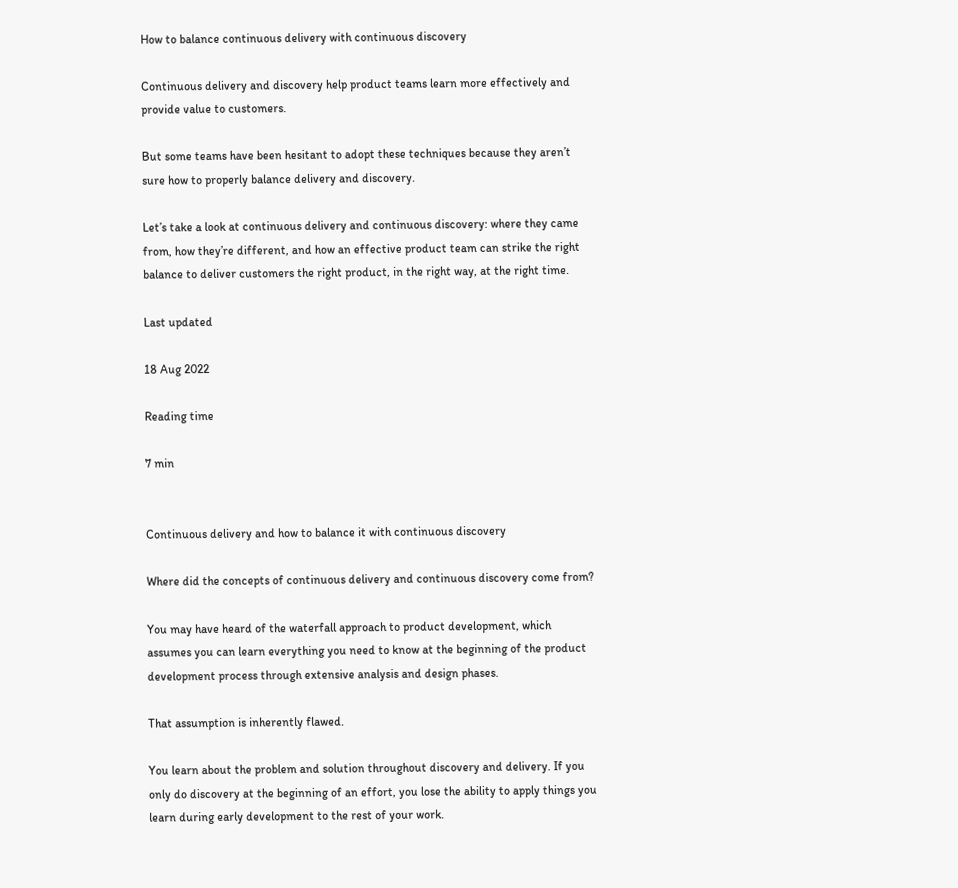How to balance continuous delivery with continuous discovery

Continuous delivery and discovery help product teams learn more effectively and provide value to customers.

But some teams have been hesitant to adopt these techniques because they aren’t sure how to properly balance delivery and discovery.

Let’s take a look at continuous delivery and continuous discovery: where they came from, how they’re different, and how an effective product team can strike the right balance to deliver customers the right product, in the right way, at the right time.

Last updated

18 Aug 2022

Reading time

7 min


Continuous delivery and how to balance it with continuous discovery

Where did the concepts of continuous delivery and continuous discovery come from?

You may have heard of the waterfall approach to product development, which assumes you can learn everything you need to know at the beginning of the product development process through extensive analysis and design phases.

That assumption is inherently flawed.

You learn about the problem and solution throughout discovery and delivery. If you only do discovery at the beginning of an effort, you lose the ability to apply things you learn during early development to the rest of your work.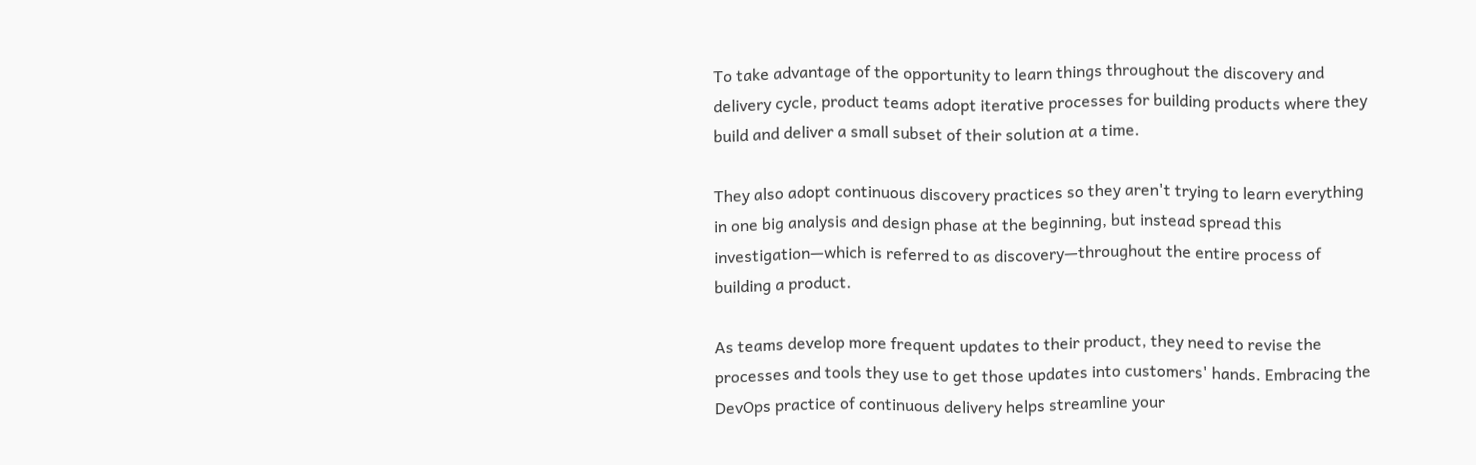To take advantage of the opportunity to learn things throughout the discovery and delivery cycle, product teams adopt iterative processes for building products where they build and deliver a small subset of their solution at a time.

They also adopt continuous discovery practices so they aren't trying to learn everything in one big analysis and design phase at the beginning, but instead spread this investigation—which is referred to as discovery—throughout the entire process of building a product.

As teams develop more frequent updates to their product, they need to revise the processes and tools they use to get those updates into customers' hands. Embracing the DevOps practice of continuous delivery helps streamline your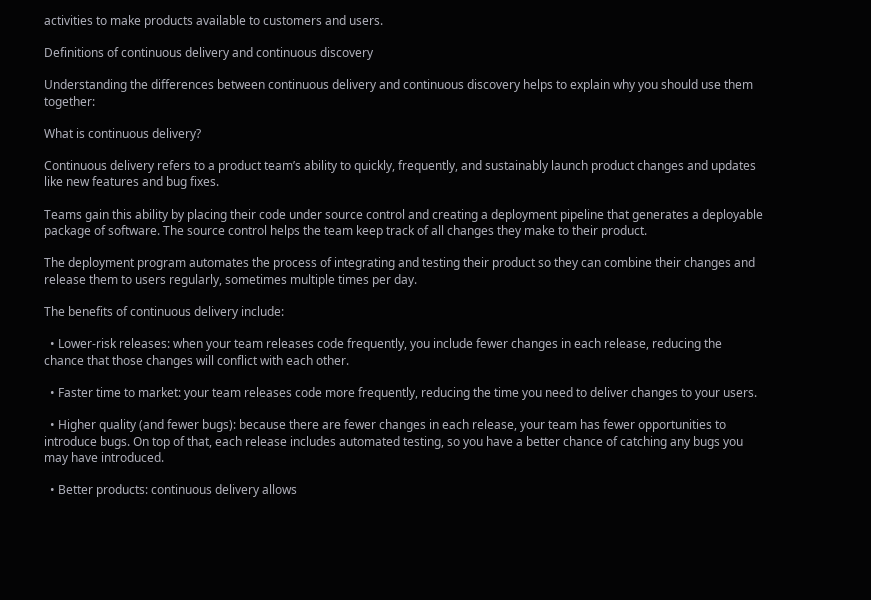activities to make products available to customers and users.

Definitions of continuous delivery and continuous discovery

Understanding the differences between continuous delivery and continuous discovery helps to explain why you should use them together:

What is continuous delivery?

Continuous delivery refers to a product team’s ability to quickly, frequently, and sustainably launch product changes and updates like new features and bug fixes.

Teams gain this ability by placing their code under source control and creating a deployment pipeline that generates a deployable package of software. The source control helps the team keep track of all changes they make to their product.

The deployment program automates the process of integrating and testing their product so they can combine their changes and release them to users regularly, sometimes multiple times per day.

The benefits of continuous delivery include:

  • Lower-risk releases: when your team releases code frequently, you include fewer changes in each release, reducing the chance that those changes will conflict with each other.

  • Faster time to market: your team releases code more frequently, reducing the time you need to deliver changes to your users.

  • Higher quality (and fewer bugs): because there are fewer changes in each release, your team has fewer opportunities to introduce bugs. On top of that, each release includes automated testing, so you have a better chance of catching any bugs you may have introduced.

  • Better products: continuous delivery allows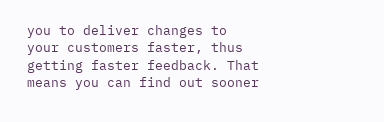you to deliver changes to your customers faster, thus getting faster feedback. That means you can find out sooner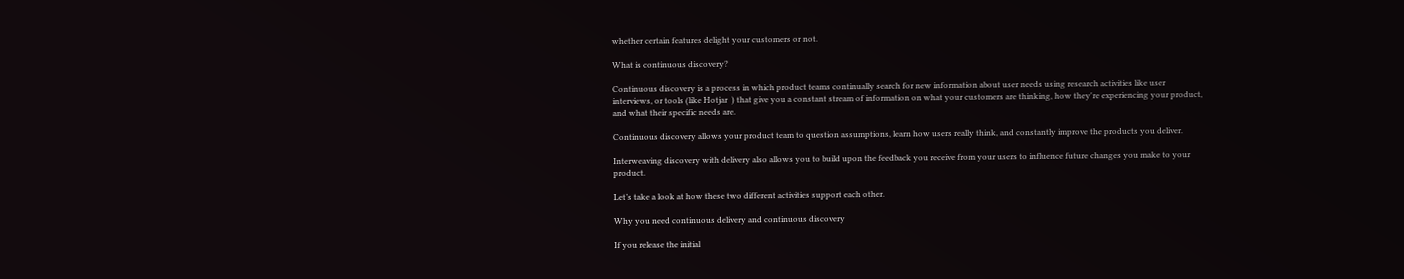whether certain features delight your customers or not.

What is continuous discovery?

Continuous discovery is a process in which product teams continually search for new information about user needs using research activities like user interviews, or tools (like Hotjar  ) that give you a constant stream of information on what your customers are thinking, how they're experiencing your product, and what their specific needs are.

Continuous discovery allows your product team to question assumptions, learn how users really think, and constantly improve the products you deliver.

Interweaving discovery with delivery also allows you to build upon the feedback you receive from your users to influence future changes you make to your product.

Let’s take a look at how these two different activities support each other.

Why you need continuous delivery and continuous discovery

If you release the initial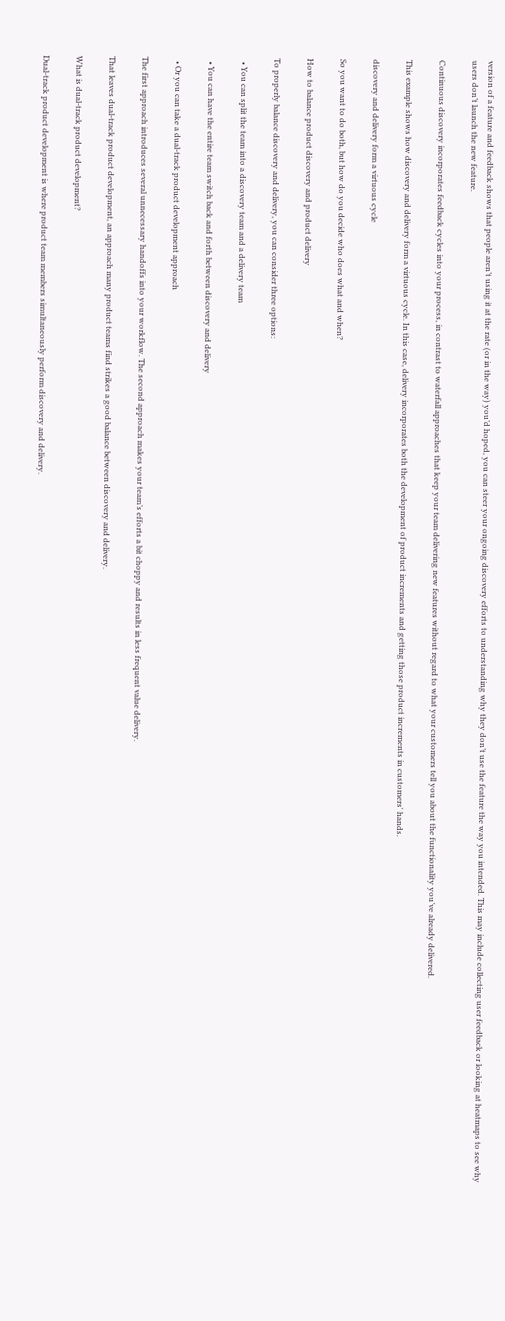version of a feature and feedback shows that people aren’t using it at the rate (or in the way) you’d hoped, you can steer your ongoing discovery efforts to understanding why they don’t use the feature the way you intended. This may include collecting user feedback or looking at heatmaps to see why users don’t launch the new feature.

Continuous discovery incorporates feedback cycles into your process, in contrast to waterfall approaches that keep your team delivering new features without regard to what your customers tell you about the functionality you’ve already delivered.

This example shows how discovery and delivery form a virtuous cycle. In this case, delivery incorporates both the development of product increments and getting those product increments in customers' hands.

discovery and delivery form a virtuous cycle

So you want to do both, but how do you decide who does what and when?

How to balance product discovery and product delivery

To properly balance discovery and delivery, you can consider three options:

  • You can split the team into a discovery team and a delivery team

  • You can have the entire team switch back and forth between discovery and delivery

  • Or you can take a dual-track product development approach

The first approach introduces several unnecessary handoffs into your workflow. The second approach makes your team’s efforts a bit choppy and results in less frequent value delivery.

That leaves dual-track product development, an approach many product teams find strikes a good balance between discovery and delivery.

What is dual-track product development?

Dual-track product development is where product team members simultaneously perform discovery and delivery.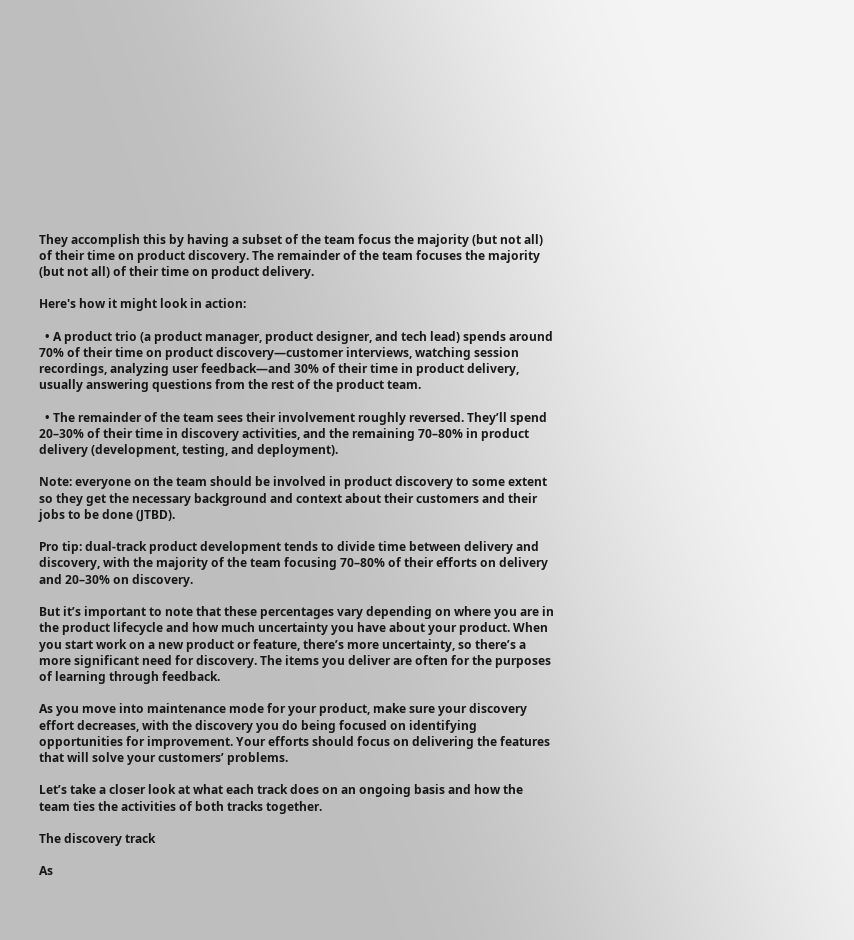They accomplish this by having a subset of the team focus the majority (but not all) of their time on product discovery. The remainder of the team focuses the majority (but not all) of their time on product delivery.

Here's how it might look in action:

  • A product trio (a product manager, product designer, and tech lead) spends around 70% of their time on product discovery—customer interviews, watching session recordings, analyzing user feedback—and 30% of their time in product delivery, usually answering questions from the rest of the product team.

  • The remainder of the team sees their involvement roughly reversed. They’ll spend 20–30% of their time in discovery activities, and the remaining 70–80% in product delivery (development, testing, and deployment).

Note: everyone on the team should be involved in product discovery to some extent so they get the necessary background and context about their customers and their jobs to be done (JTBD).

Pro tip: dual-track product development tends to divide time between delivery and discovery, with the majority of the team focusing 70–80% of their efforts on delivery and 20–30% on discovery.

But it’s important to note that these percentages vary depending on where you are in the product lifecycle and how much uncertainty you have about your product. When you start work on a new product or feature, there’s more uncertainty, so there’s a more significant need for discovery. The items you deliver are often for the purposes of learning through feedback.

As you move into maintenance mode for your product, make sure your discovery effort decreases, with the discovery you do being focused on identifying opportunities for improvement. Your efforts should focus on delivering the features that will solve your customers’ problems.

Let’s take a closer look at what each track does on an ongoing basis and how the team ties the activities of both tracks together.

The discovery track

As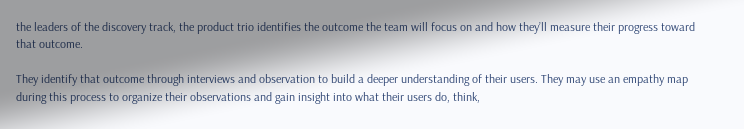the leaders of the discovery track, the product trio identifies the outcome the team will focus on and how they’ll measure their progress toward that outcome.

They identify that outcome through interviews and observation to build a deeper understanding of their users. They may use an empathy map during this process to organize their observations and gain insight into what their users do, think,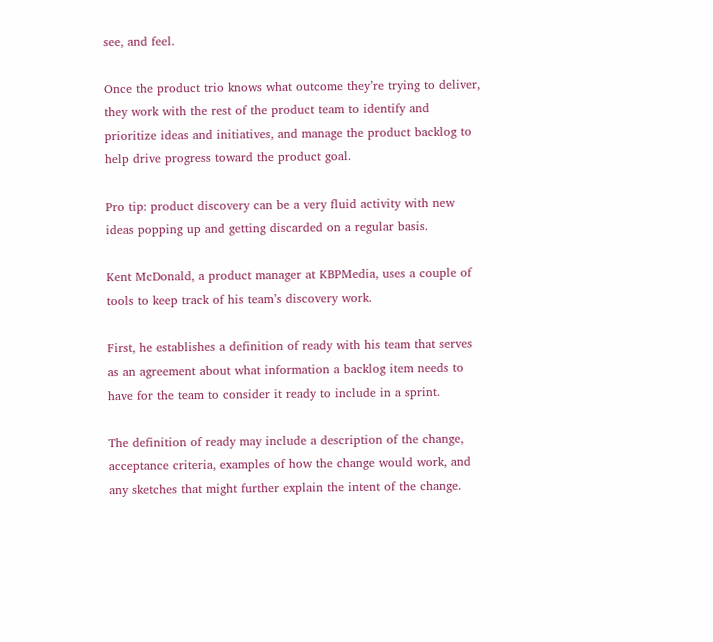see, and feel.

Once the product trio knows what outcome they’re trying to deliver, they work with the rest of the product team to identify and prioritize ideas and initiatives, and manage the product backlog to help drive progress toward the product goal.

Pro tip: product discovery can be a very fluid activity with new ideas popping up and getting discarded on a regular basis.

Kent McDonald, a product manager at KBPMedia, uses a couple of tools to keep track of his team’s discovery work.

First, he establishes a definition of ready with his team that serves as an agreement about what information a backlog item needs to have for the team to consider it ready to include in a sprint.

The definition of ready may include a description of the change, acceptance criteria, examples of how the change would work, and any sketches that might further explain the intent of the change.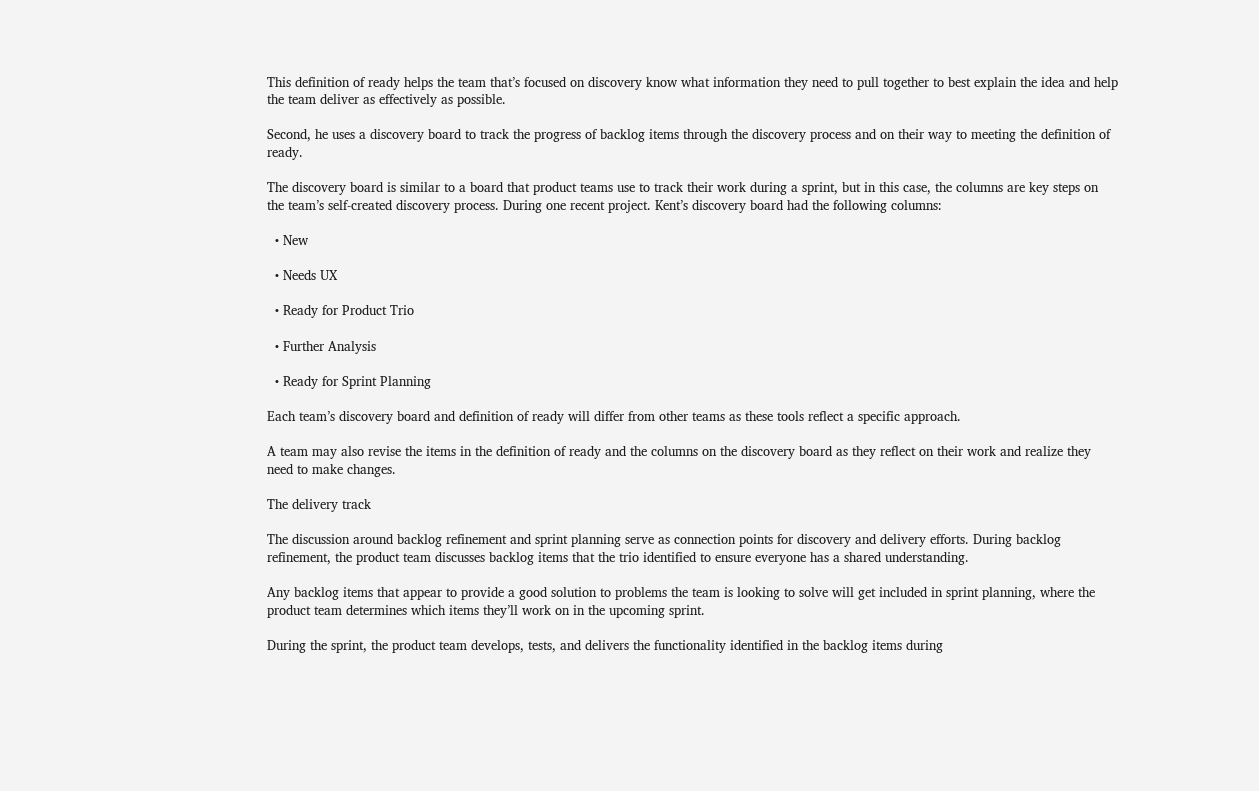This definition of ready helps the team that’s focused on discovery know what information they need to pull together to best explain the idea and help the team deliver as effectively as possible.

Second, he uses a discovery board to track the progress of backlog items through the discovery process and on their way to meeting the definition of ready.

The discovery board is similar to a board that product teams use to track their work during a sprint, but in this case, the columns are key steps on the team’s self-created discovery process. During one recent project. Kent’s discovery board had the following columns:

  • New

  • Needs UX

  • Ready for Product Trio

  • Further Analysis

  • Ready for Sprint Planning

Each team’s discovery board and definition of ready will differ from other teams as these tools reflect a specific approach.

A team may also revise the items in the definition of ready and the columns on the discovery board as they reflect on their work and realize they need to make changes.

The delivery track

The discussion around backlog refinement and sprint planning serve as connection points for discovery and delivery efforts. During backlog refinement, the product team discusses backlog items that the trio identified to ensure everyone has a shared understanding.

Any backlog items that appear to provide a good solution to problems the team is looking to solve will get included in sprint planning, where the product team determines which items they’ll work on in the upcoming sprint.

During the sprint, the product team develops, tests, and delivers the functionality identified in the backlog items during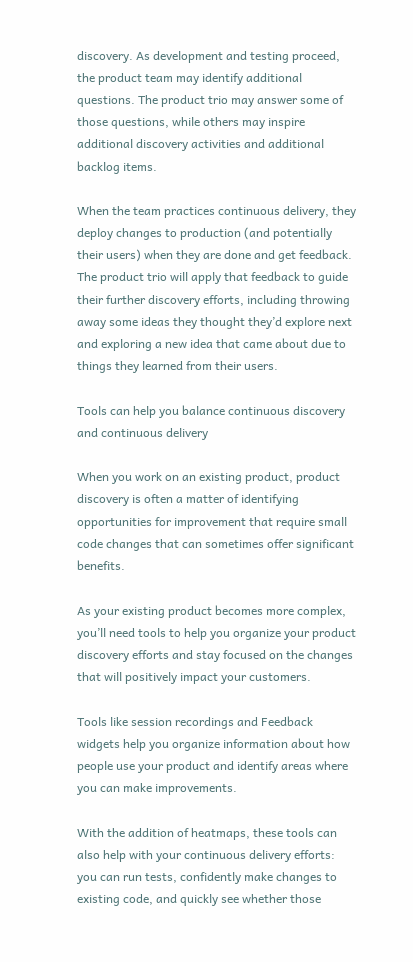discovery. As development and testing proceed, the product team may identify additional questions. The product trio may answer some of those questions, while others may inspire additional discovery activities and additional backlog items.

When the team practices continuous delivery, they deploy changes to production (and potentially their users) when they are done and get feedback. The product trio will apply that feedback to guide their further discovery efforts, including throwing away some ideas they thought they’d explore next and exploring a new idea that came about due to things they learned from their users.

Tools can help you balance continuous discovery and continuous delivery

When you work on an existing product, product discovery is often a matter of identifying opportunities for improvement that require small code changes that can sometimes offer significant benefits.

As your existing product becomes more complex, you’ll need tools to help you organize your product discovery efforts and stay focused on the changes that will positively impact your customers.

Tools like session recordings and Feedback widgets help you organize information about how people use your product and identify areas where you can make improvements.

With the addition of heatmaps, these tools can also help with your continuous delivery efforts: you can run tests, confidently make changes to existing code, and quickly see whether those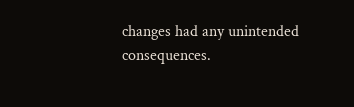changes had any unintended consequences.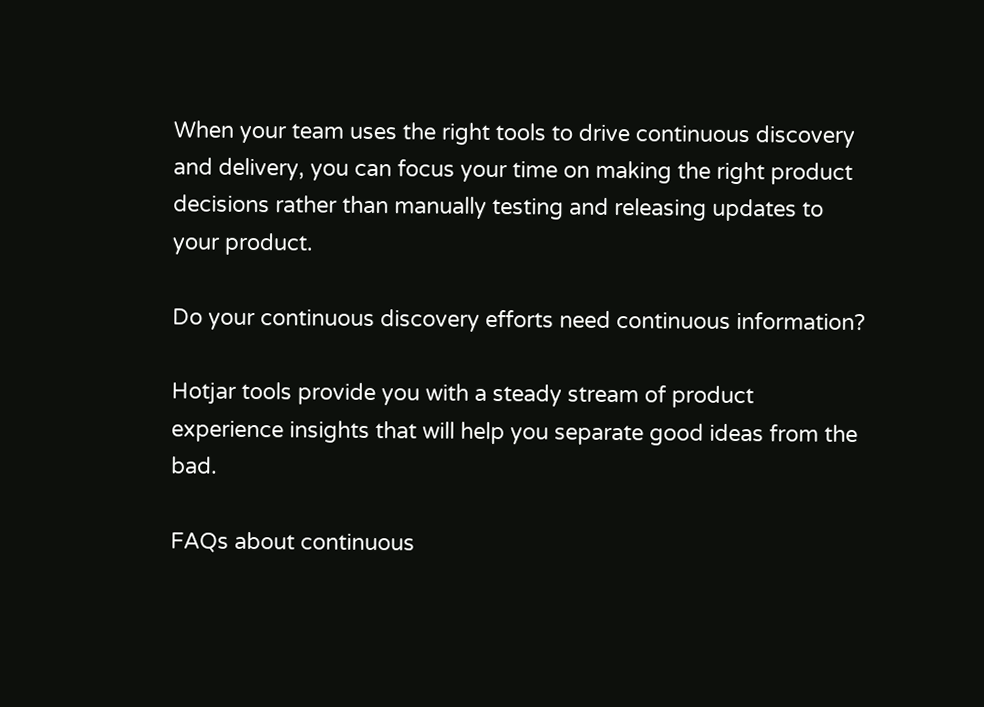When your team uses the right tools to drive continuous discovery and delivery, you can focus your time on making the right product decisions rather than manually testing and releasing updates to your product.

Do your continuous discovery efforts need continuous information?

Hotjar tools provide you with a steady stream of product experience insights that will help you separate good ideas from the bad.

FAQs about continuous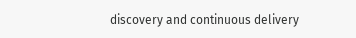discovery and continuous delivery